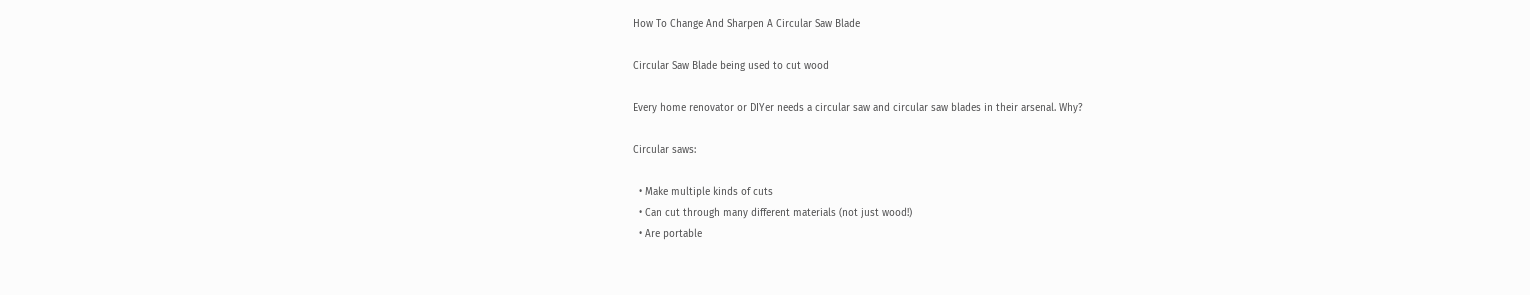How To Change And Sharpen A Circular Saw Blade

Circular Saw Blade being used to cut wood

Every home renovator or DIYer needs a circular saw and circular saw blades in their arsenal. Why?

Circular saws:

  • Make multiple kinds of cuts
  • Can cut through many different materials (not just wood!)
  • Are portable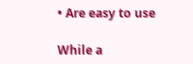• Are easy to use

While a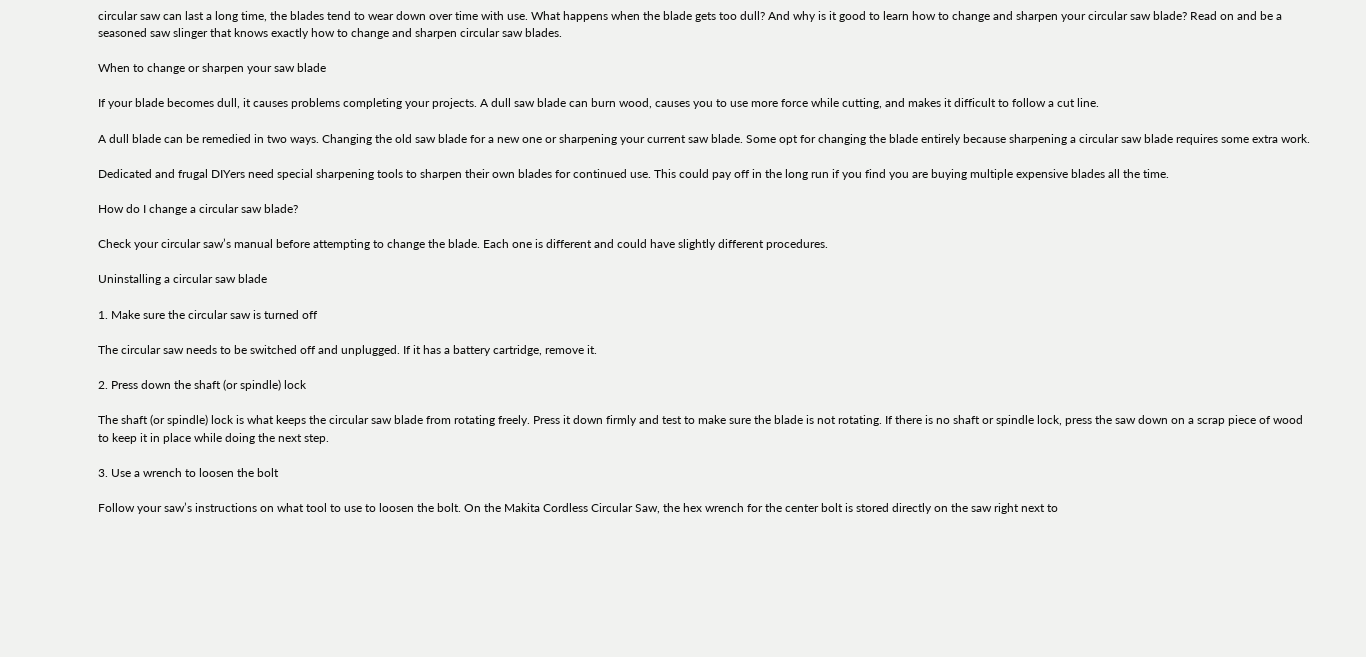circular saw can last a long time, the blades tend to wear down over time with use. What happens when the blade gets too dull? And why is it good to learn how to change and sharpen your circular saw blade? Read on and be a seasoned saw slinger that knows exactly how to change and sharpen circular saw blades.

When to change or sharpen your saw blade

If your blade becomes dull, it causes problems completing your projects. A dull saw blade can burn wood, causes you to use more force while cutting, and makes it difficult to follow a cut line.

A dull blade can be remedied in two ways. Changing the old saw blade for a new one or sharpening your current saw blade. Some opt for changing the blade entirely because sharpening a circular saw blade requires some extra work.

Dedicated and frugal DIYers need special sharpening tools to sharpen their own blades for continued use. This could pay off in the long run if you find you are buying multiple expensive blades all the time.

How do I change a circular saw blade?

Check your circular saw’s manual before attempting to change the blade. Each one is different and could have slightly different procedures.

Uninstalling a circular saw blade

1. Make sure the circular saw is turned off

The circular saw needs to be switched off and unplugged. If it has a battery cartridge, remove it.

2. Press down the shaft (or spindle) lock

The shaft (or spindle) lock is what keeps the circular saw blade from rotating freely. Press it down firmly and test to make sure the blade is not rotating. If there is no shaft or spindle lock, press the saw down on a scrap piece of wood to keep it in place while doing the next step.

3. Use a wrench to loosen the bolt

Follow your saw’s instructions on what tool to use to loosen the bolt. On the Makita Cordless Circular Saw, the hex wrench for the center bolt is stored directly on the saw right next to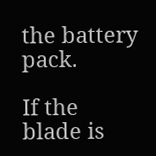the battery pack.

If the blade is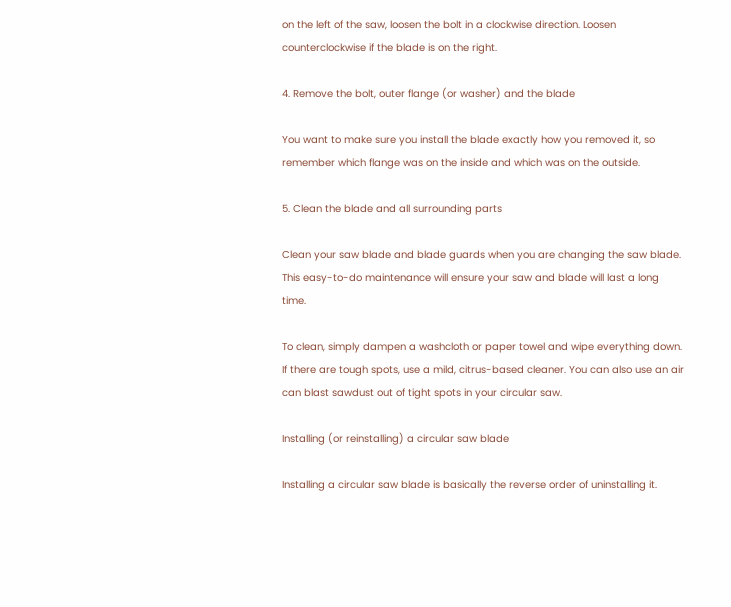on the left of the saw, loosen the bolt in a clockwise direction. Loosen counterclockwise if the blade is on the right.

4. Remove the bolt, outer flange (or washer) and the blade

You want to make sure you install the blade exactly how you removed it, so remember which flange was on the inside and which was on the outside.

5. Clean the blade and all surrounding parts

Clean your saw blade and blade guards when you are changing the saw blade. This easy-to-do maintenance will ensure your saw and blade will last a long time.

To clean, simply dampen a washcloth or paper towel and wipe everything down. If there are tough spots, use a mild, citrus-based cleaner. You can also use an air can blast sawdust out of tight spots in your circular saw.

Installing (or reinstalling) a circular saw blade

Installing a circular saw blade is basically the reverse order of uninstalling it.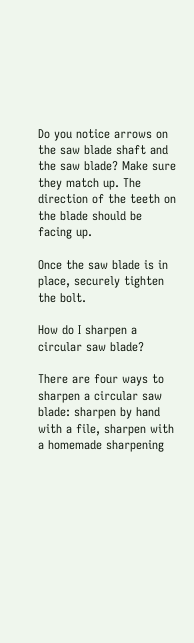Do you notice arrows on the saw blade shaft and the saw blade? Make sure they match up. The direction of the teeth on the blade should be facing up.

Once the saw blade is in place, securely tighten the bolt.

How do I sharpen a circular saw blade?

There are four ways to sharpen a circular saw blade: sharpen by hand with a file, sharpen with a homemade sharpening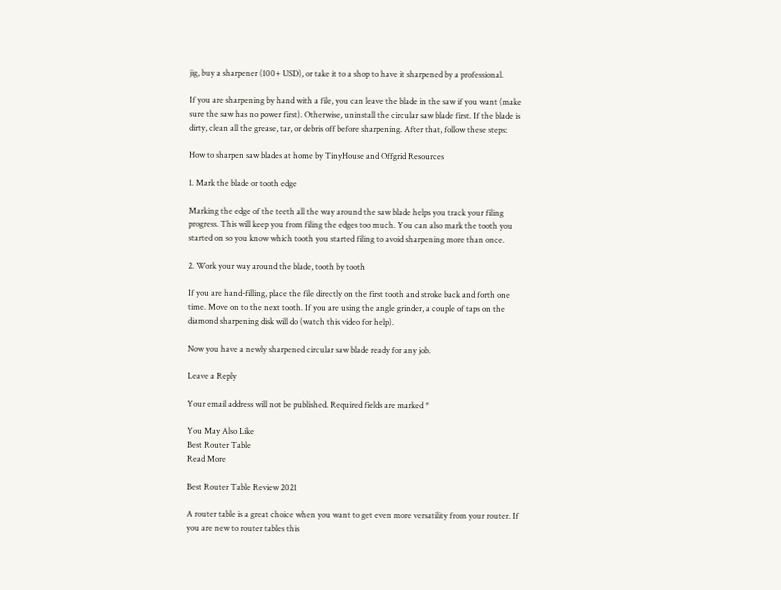jig, buy a sharpener (100+ USD), or take it to a shop to have it sharpened by a professional.

If you are sharpening by hand with a file, you can leave the blade in the saw if you want (make sure the saw has no power first). Otherwise, uninstall the circular saw blade first. If the blade is dirty, clean all the grease, tar, or debris off before sharpening. After that, follow these steps:

How to sharpen saw blades at home by TinyHouse and Offgrid Resources

1. Mark the blade or tooth edge

Marking the edge of the teeth all the way around the saw blade helps you track your filing progress. This will keep you from filing the edges too much. You can also mark the tooth you started on so you know which tooth you started filing to avoid sharpening more than once.

2. Work your way around the blade, tooth by tooth

If you are hand-filling, place the file directly on the first tooth and stroke back and forth one time. Move on to the next tooth. If you are using the angle grinder, a couple of taps on the diamond sharpening disk will do (watch this video for help).

Now you have a newly sharpened circular saw blade ready for any job.

Leave a Reply

Your email address will not be published. Required fields are marked *

You May Also Like
Best Router Table
Read More

Best Router Table Review 2021

A router table is a great choice when you want to get even more versatility from your router. If you are new to router tables this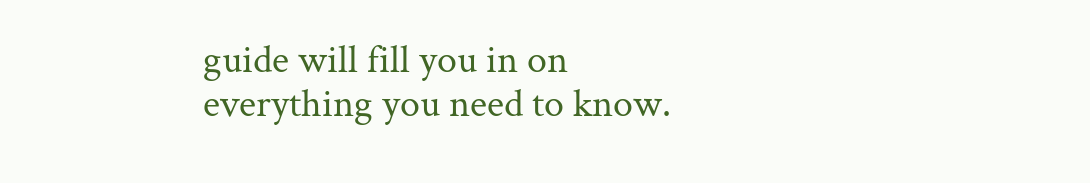guide will fill you in on everything you need to know.